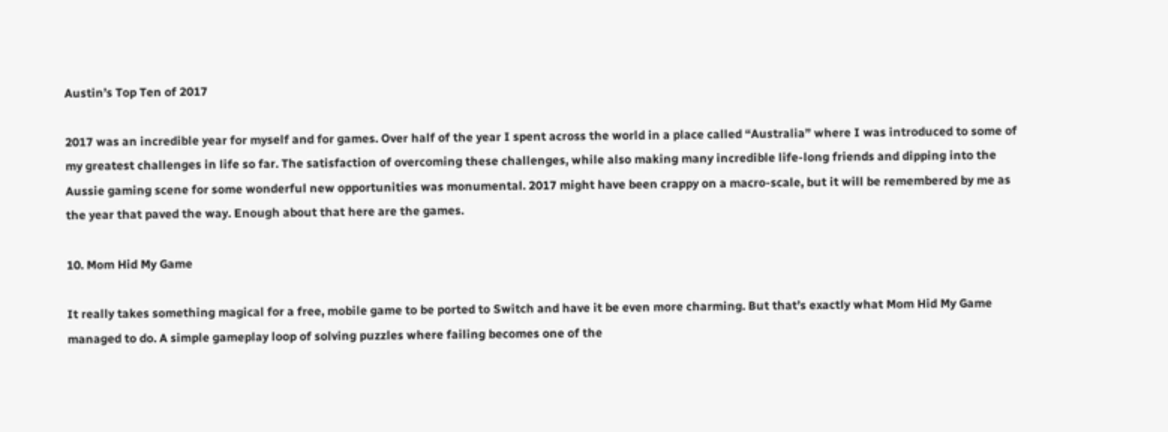Austin’s Top Ten of 2017

2017 was an incredible year for myself and for games. Over half of the year I spent across the world in a place called “Australia” where I was introduced to some of my greatest challenges in life so far. The satisfaction of overcoming these challenges, while also making many incredible life-long friends and dipping into the Aussie gaming scene for some wonderful new opportunities was monumental. 2017 might have been crappy on a macro-scale, but it will be remembered by me as the year that paved the way. Enough about that here are the games.

10. Mom Hid My Game

It really takes something magical for a free, mobile game to be ported to Switch and have it be even more charming. But that’s exactly what Mom Hid My Game managed to do. A simple gameplay loop of solving puzzles where failing becomes one of the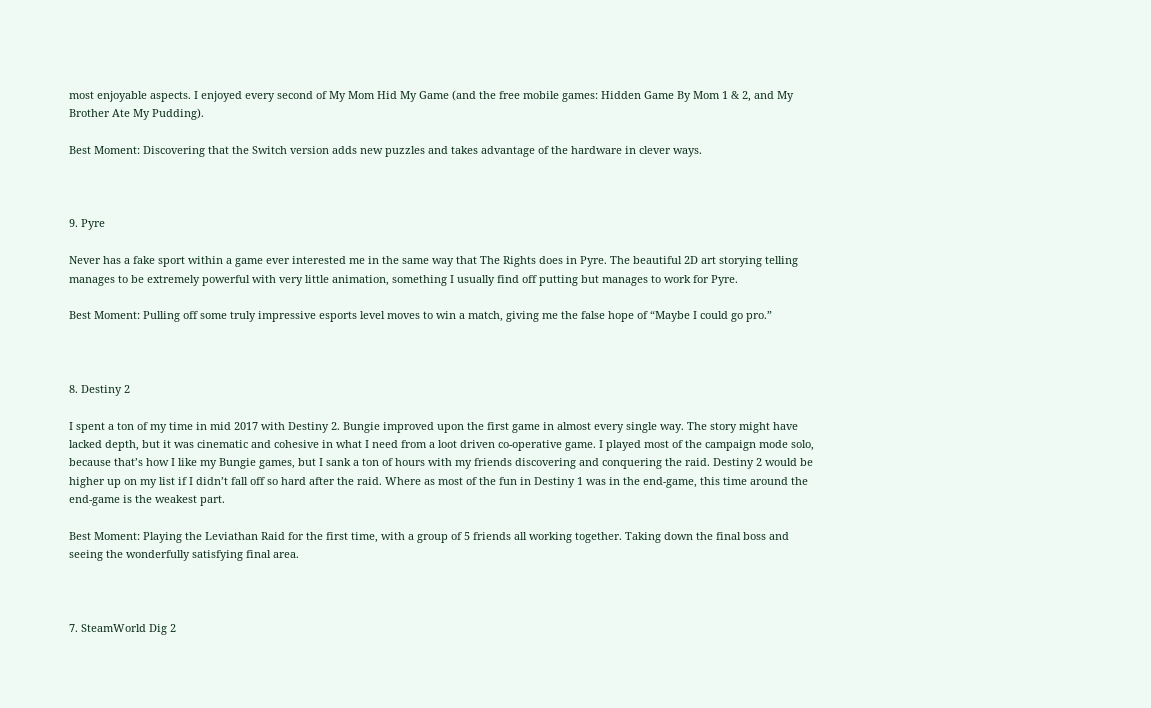most enjoyable aspects. I enjoyed every second of My Mom Hid My Game (and the free mobile games: Hidden Game By Mom 1 & 2, and My Brother Ate My Pudding).

Best Moment: Discovering that the Switch version adds new puzzles and takes advantage of the hardware in clever ways.



9. Pyre

Never has a fake sport within a game ever interested me in the same way that The Rights does in Pyre. The beautiful 2D art storying telling manages to be extremely powerful with very little animation, something I usually find off putting but manages to work for Pyre.

Best Moment: Pulling off some truly impressive esports level moves to win a match, giving me the false hope of “Maybe I could go pro.”



8. Destiny 2

I spent a ton of my time in mid 2017 with Destiny 2. Bungie improved upon the first game in almost every single way. The story might have lacked depth, but it was cinematic and cohesive in what I need from a loot driven co-operative game. I played most of the campaign mode solo, because that’s how I like my Bungie games, but I sank a ton of hours with my friends discovering and conquering the raid. Destiny 2 would be higher up on my list if I didn’t fall off so hard after the raid. Where as most of the fun in Destiny 1 was in the end-game, this time around the end-game is the weakest part.

Best Moment: Playing the Leviathan Raid for the first time, with a group of 5 friends all working together. Taking down the final boss and seeing the wonderfully satisfying final area.



7. SteamWorld Dig 2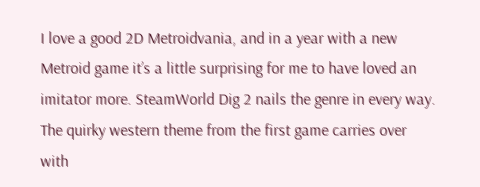I love a good 2D Metroidvania, and in a year with a new Metroid game it’s a little surprising for me to have loved an imitator more. SteamWorld Dig 2 nails the genre in every way. The quirky western theme from the first game carries over with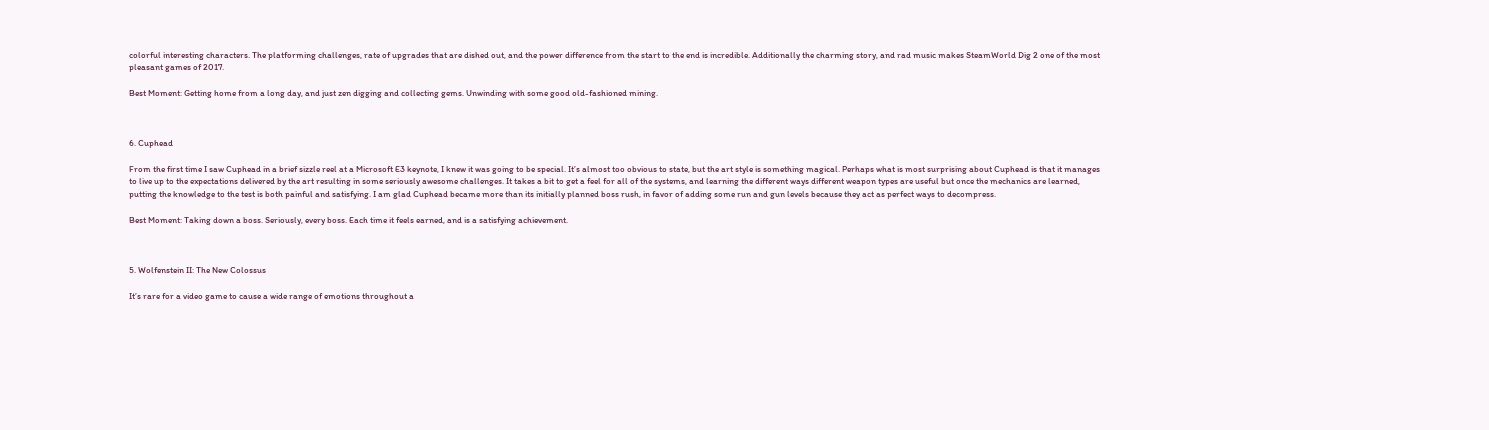colorful interesting characters. The platforming challenges, rate of upgrades that are dished out, and the power difference from the start to the end is incredible. Additionally the charming story, and rad music makes SteamWorld Dig 2 one of the most pleasant games of 2017.

Best Moment: Getting home from a long day, and just zen digging and collecting gems. Unwinding with some good old-fashioned mining.



6. Cuphead

From the first time I saw Cuphead in a brief sizzle reel at a Microsoft E3 keynote, I knew it was going to be special. It’s almost too obvious to state, but the art style is something magical. Perhaps what is most surprising about Cuphead is that it manages to live up to the expectations delivered by the art resulting in some seriously awesome challenges. It takes a bit to get a feel for all of the systems, and learning the different ways different weapon types are useful but once the mechanics are learned, putting the knowledge to the test is both painful and satisfying. I am glad Cuphead became more than its initially planned boss rush, in favor of adding some run and gun levels because they act as perfect ways to decompress.

Best Moment: Taking down a boss. Seriously, every boss. Each time it feels earned, and is a satisfying achievement.



5. Wolfenstein II: The New Colossus

It’s rare for a video game to cause a wide range of emotions throughout a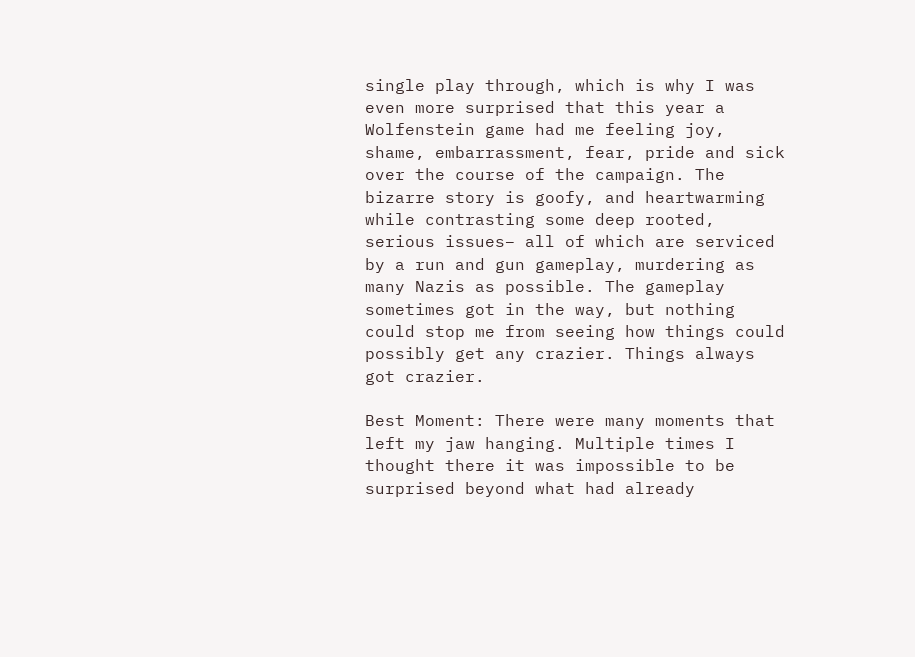single play through, which is why I was even more surprised that this year a Wolfenstein game had me feeling joy, shame, embarrassment, fear, pride and sick over the course of the campaign. The bizarre story is goofy, and heartwarming while contrasting some deep rooted, serious issues– all of which are serviced by a run and gun gameplay, murdering as many Nazis as possible. The gameplay sometimes got in the way, but nothing could stop me from seeing how things could possibly get any crazier. Things always got crazier.

Best Moment: There were many moments that left my jaw hanging. Multiple times I thought there it was impossible to be surprised beyond what had already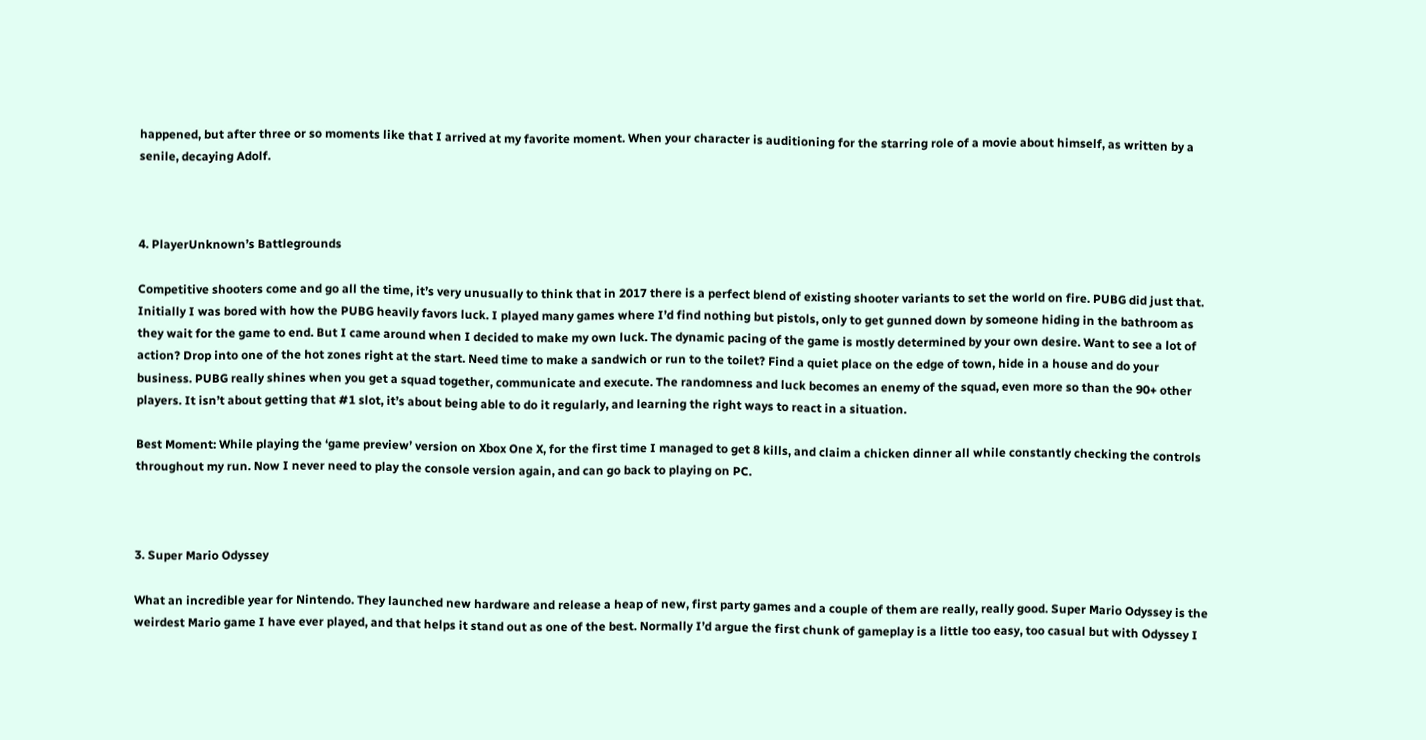happened, but after three or so moments like that I arrived at my favorite moment. When your character is auditioning for the starring role of a movie about himself, as written by a senile, decaying Adolf.



4. PlayerUnknown’s Battlegrounds

Competitive shooters come and go all the time, it’s very unusually to think that in 2017 there is a perfect blend of existing shooter variants to set the world on fire. PUBG did just that. Initially I was bored with how the PUBG heavily favors luck. I played many games where I’d find nothing but pistols, only to get gunned down by someone hiding in the bathroom as they wait for the game to end. But I came around when I decided to make my own luck. The dynamic pacing of the game is mostly determined by your own desire. Want to see a lot of action? Drop into one of the hot zones right at the start. Need time to make a sandwich or run to the toilet? Find a quiet place on the edge of town, hide in a house and do your business. PUBG really shines when you get a squad together, communicate and execute. The randomness and luck becomes an enemy of the squad, even more so than the 90+ other players. It isn’t about getting that #1 slot, it’s about being able to do it regularly, and learning the right ways to react in a situation.

Best Moment: While playing the ‘game preview’ version on Xbox One X, for the first time I managed to get 8 kills, and claim a chicken dinner all while constantly checking the controls throughout my run. Now I never need to play the console version again, and can go back to playing on PC.



3. Super Mario Odyssey

What an incredible year for Nintendo. They launched new hardware and release a heap of new, first party games and a couple of them are really, really good. Super Mario Odyssey is the weirdest Mario game I have ever played, and that helps it stand out as one of the best. Normally I’d argue the first chunk of gameplay is a little too easy, too casual but with Odyssey I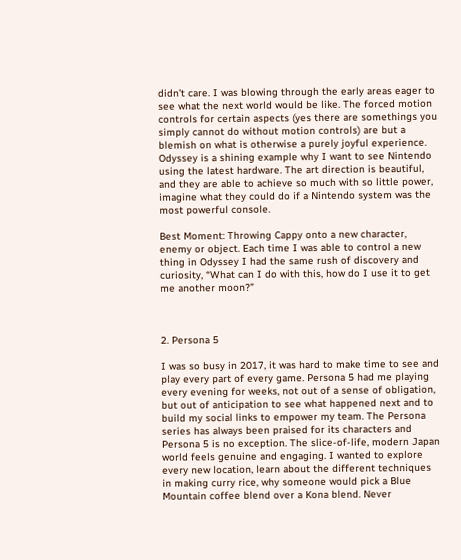didn’t care. I was blowing through the early areas eager to see what the next world would be like. The forced motion controls for certain aspects (yes there are somethings you simply cannot do without motion controls) are but a blemish on what is otherwise a purely joyful experience. Odyssey is a shining example why I want to see Nintendo using the latest hardware. The art direction is beautiful, and they are able to achieve so much with so little power, imagine what they could do if a Nintendo system was the most powerful console.

Best Moment: Throwing Cappy onto a new character, enemy or object. Each time I was able to control a new thing in Odyssey I had the same rush of discovery and curiosity, “What can I do with this, how do I use it to get me another moon?”



2. Persona 5

I was so busy in 2017, it was hard to make time to see and play every part of every game. Persona 5 had me playing every evening for weeks, not out of a sense of obligation, but out of anticipation to see what happened next and to build my social links to empower my team. The Persona series has always been praised for its characters and Persona 5 is no exception. The slice-of-life, modern Japan world feels genuine and engaging. I wanted to explore every new location, learn about the different techniques in making curry rice, why someone would pick a Blue Mountain coffee blend over a Kona blend. Never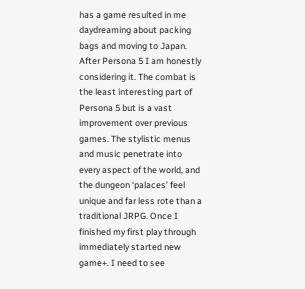has a game resulted in me daydreaming about packing bags and moving to Japan. After Persona 5 I am honestly considering it. The combat is the least interesting part of Persona 5 but is a vast improvement over previous games. The stylistic menus and music penetrate into every aspect of the world, and the dungeon ‘palaces’ feel unique and far less rote than a traditional JRPG. Once I finished my first play through immediately started new game+. I need to see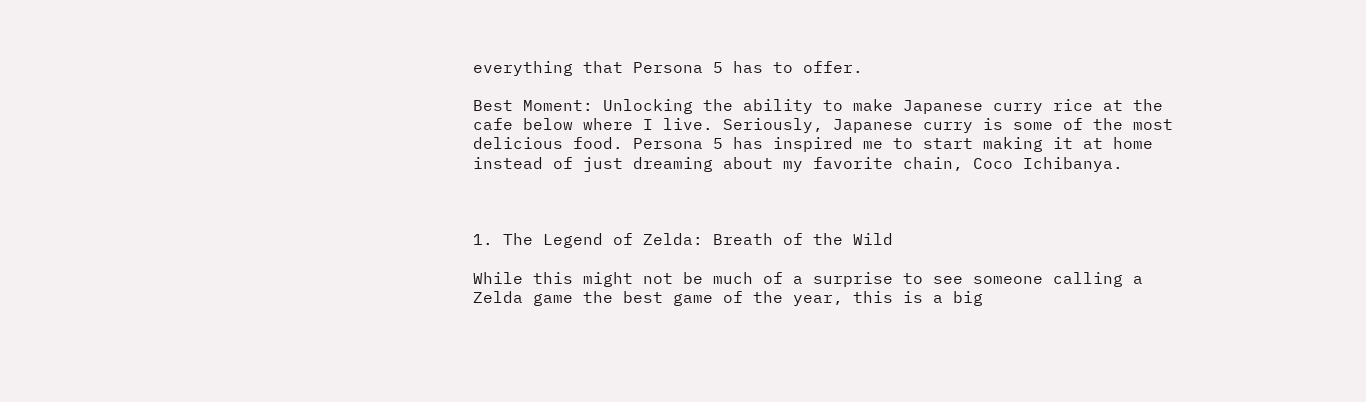everything that Persona 5 has to offer.

Best Moment: Unlocking the ability to make Japanese curry rice at the cafe below where I live. Seriously, Japanese curry is some of the most delicious food. Persona 5 has inspired me to start making it at home instead of just dreaming about my favorite chain, Coco Ichibanya.



1. The Legend of Zelda: Breath of the Wild

While this might not be much of a surprise to see someone calling a Zelda game the best game of the year, this is a big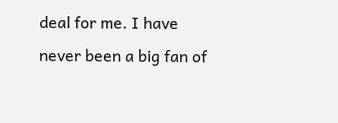deal for me. I have never been a big fan of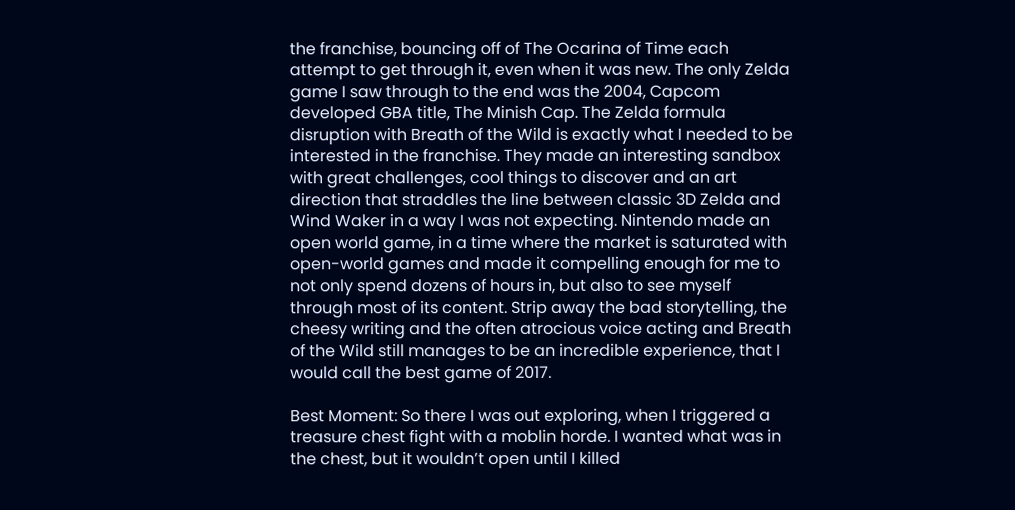the franchise, bouncing off of The Ocarina of Time each attempt to get through it, even when it was new. The only Zelda game I saw through to the end was the 2004, Capcom developed GBA title, The Minish Cap. The Zelda formula disruption with Breath of the Wild is exactly what I needed to be interested in the franchise. They made an interesting sandbox with great challenges, cool things to discover and an art direction that straddles the line between classic 3D Zelda and Wind Waker in a way I was not expecting. Nintendo made an open world game, in a time where the market is saturated with open-world games and made it compelling enough for me to not only spend dozens of hours in, but also to see myself through most of its content. Strip away the bad storytelling, the cheesy writing and the often atrocious voice acting and Breath of the Wild still manages to be an incredible experience, that I would call the best game of 2017.

Best Moment: So there I was out exploring, when I triggered a treasure chest fight with a moblin horde. I wanted what was in the chest, but it wouldn’t open until I killed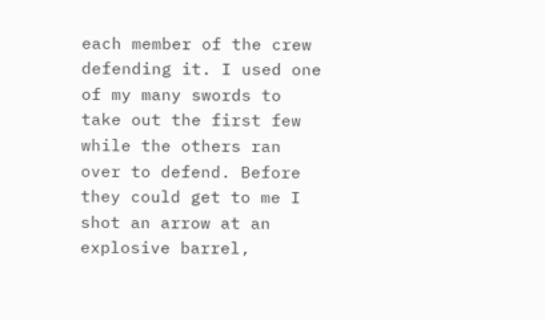each member of the crew defending it. I used one of my many swords to take out the first few while the others ran over to defend. Before they could get to me I shot an arrow at an explosive barrel,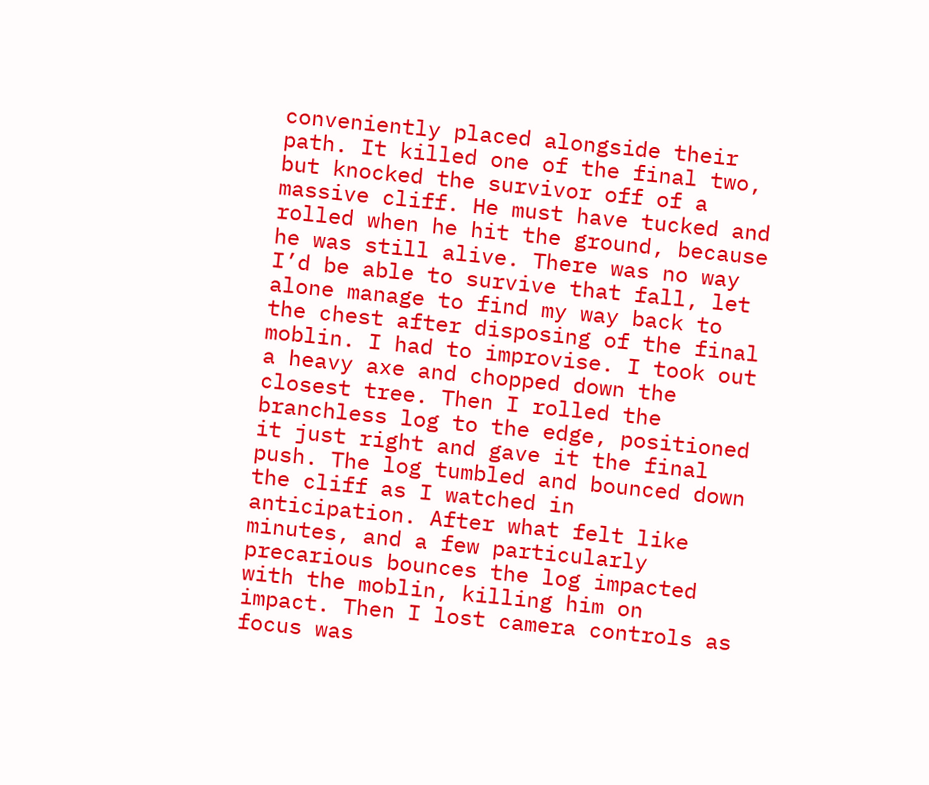conveniently placed alongside their path. It killed one of the final two, but knocked the survivor off of a massive cliff. He must have tucked and rolled when he hit the ground, because he was still alive. There was no way I’d be able to survive that fall, let alone manage to find my way back to the chest after disposing of the final moblin. I had to improvise. I took out a heavy axe and chopped down the closest tree. Then I rolled the branchless log to the edge, positioned it just right and gave it the final push. The log tumbled and bounced down the cliff as I watched in anticipation. After what felt like minutes, and a few particularly precarious bounces the log impacted with the moblin, killing him on impact. Then I lost camera controls as focus was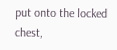put onto the locked chest,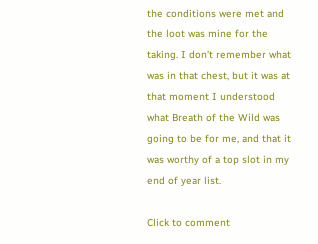the conditions were met and the loot was mine for the taking. I don’t remember what was in that chest, but it was at that moment I understood what Breath of the Wild was going to be for me, and that it was worthy of a top slot in my end of year list.

Click to comment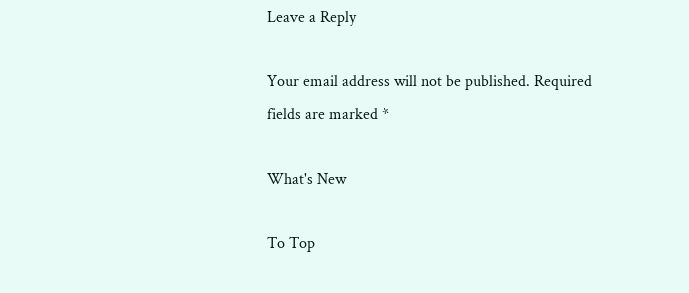Leave a Reply

Your email address will not be published. Required fields are marked *

What's New

To Top